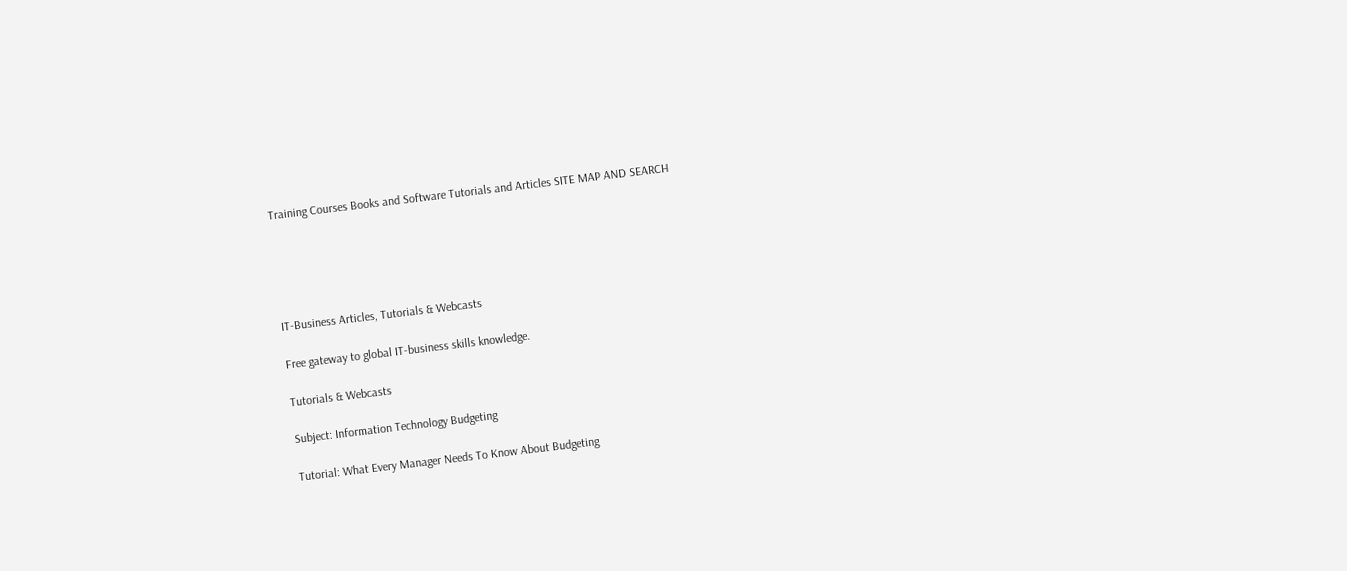Training Courses Books and Software Tutorials and Articles SITE MAP AND SEARCH





IT-Business Articles, Tutorials & Webcasts

Free gateway to global IT-business skills knowledge.

Tutorials & Webcasts

Subject: Information Technology Budgeting

Tutorial: What Every Manager Needs To Know About Budgeting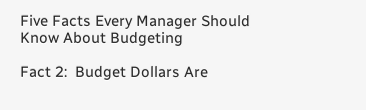Five Facts Every Manager Should Know About Budgeting

Fact 2:  Budget Dollars Are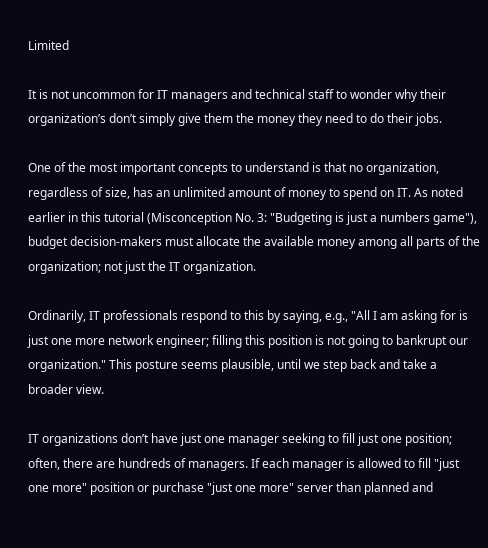Limited

It is not uncommon for IT managers and technical staff to wonder why their organization’s don’t simply give them the money they need to do their jobs.

One of the most important concepts to understand is that no organization, regardless of size, has an unlimited amount of money to spend on IT. As noted earlier in this tutorial (Misconception No. 3: "Budgeting is just a numbers game"), budget decision-makers must allocate the available money among all parts of the organization; not just the IT organization.

Ordinarily, IT professionals respond to this by saying, e.g., "All I am asking for is just one more network engineer; filling this position is not going to bankrupt our organization." This posture seems plausible, until we step back and take a broader view.

IT organizations don’t have just one manager seeking to fill just one position; often, there are hundreds of managers. If each manager is allowed to fill "just one more" position or purchase "just one more" server than planned and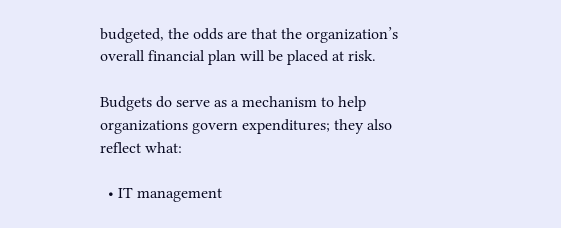budgeted, the odds are that the organization’s overall financial plan will be placed at risk.

Budgets do serve as a mechanism to help organizations govern expenditures; they also reflect what:

  • IT management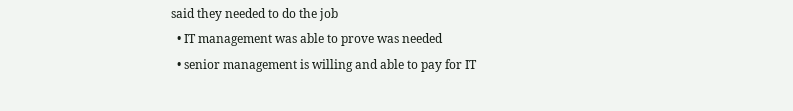said they needed to do the job
  • IT management was able to prove was needed
  • senior management is willing and able to pay for IT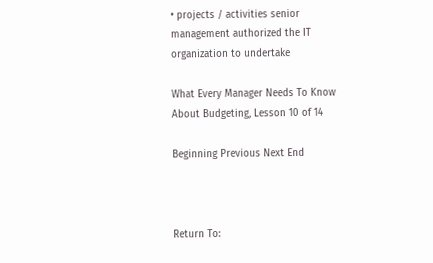• projects / activities senior management authorized the IT organization to undertake

What Every Manager Needs To Know About Budgeting, Lesson 10 of 14

Beginning Previous Next End



Return To: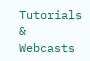Tutorials & Webcasts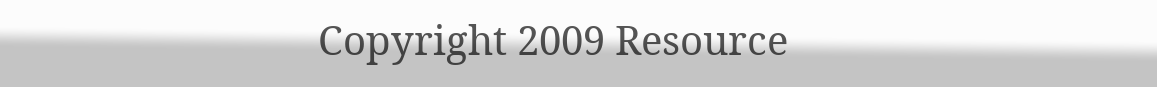Copyright 2009 Resource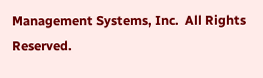Management Systems, Inc.  All Rights Reserved.